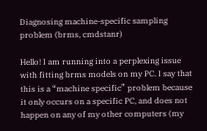Diagnosing machine-specific sampling problem (brms, cmdstanr)

Hello! I am running into a perplexing issue with fitting brms models on my PC. I say that this is a “machine specific” problem because it only occurs on a specific PC, and does not happen on any of my other computers (my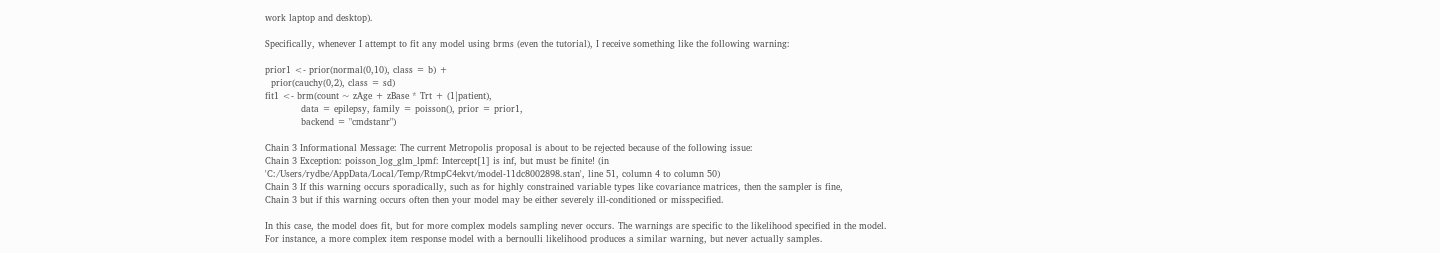work laptop and desktop).

Specifically, whenever I attempt to fit any model using brms (even the tutorial), I receive something like the following warning:

prior1 <- prior(normal(0,10), class = b) +
  prior(cauchy(0,2), class = sd)
fit1 <- brm(count ~ zAge + zBase * Trt + (1|patient),
            data = epilepsy, family = poisson(), prior = prior1,
            backend = "cmdstanr")

Chain 3 Informational Message: The current Metropolis proposal is about to be rejected because of the following issue:
Chain 3 Exception: poisson_log_glm_lpmf: Intercept[1] is inf, but must be finite! (in 'C:/Users/rydbe/AppData/Local/Temp/RtmpC4ekvt/model-11dc8002898.stan', line 51, column 4 to column 50)
Chain 3 If this warning occurs sporadically, such as for highly constrained variable types like covariance matrices, then the sampler is fine,
Chain 3 but if this warning occurs often then your model may be either severely ill-conditioned or misspecified.

In this case, the model does fit, but for more complex models sampling never occurs. The warnings are specific to the likelihood specified in the model. For instance, a more complex item response model with a bernoulli likelihood produces a similar warning, but never actually samples.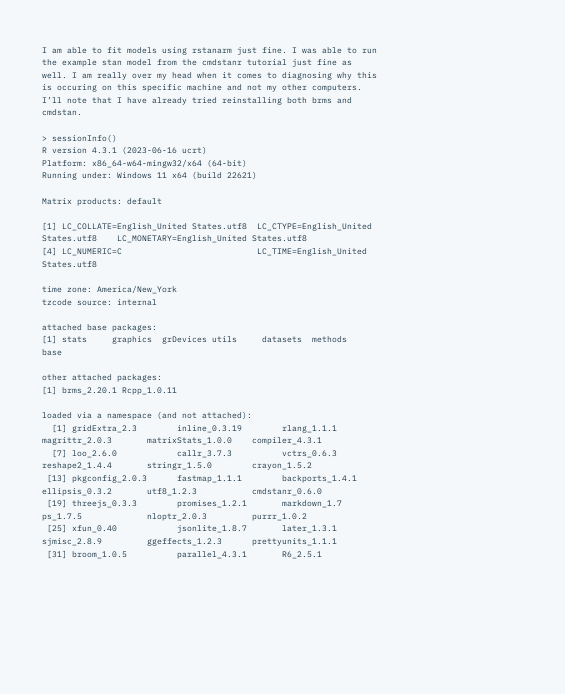I am able to fit models using rstanarm just fine. I was able to run the example stan model from the cmdstanr tutorial just fine as well. I am really over my head when it comes to diagnosing why this is occuring on this specific machine and not my other computers. I’ll note that I have already tried reinstalling both brms and cmdstan.

> sessionInfo()
R version 4.3.1 (2023-06-16 ucrt)
Platform: x86_64-w64-mingw32/x64 (64-bit)
Running under: Windows 11 x64 (build 22621)

Matrix products: default

[1] LC_COLLATE=English_United States.utf8  LC_CTYPE=English_United States.utf8    LC_MONETARY=English_United States.utf8
[4] LC_NUMERIC=C                           LC_TIME=English_United States.utf8

time zone: America/New_York
tzcode source: internal

attached base packages:
[1] stats     graphics  grDevices utils     datasets  methods   base

other attached packages:
[1] brms_2.20.1 Rcpp_1.0.11

loaded via a namespace (and not attached):
  [1] gridExtra_2.3        inline_0.3.19        rlang_1.1.1          magrittr_2.0.3       matrixStats_1.0.0    compiler_4.3.1
  [7] loo_2.6.0            callr_3.7.3          vctrs_0.6.3          reshape2_1.4.4       stringr_1.5.0        crayon_1.5.2
 [13] pkgconfig_2.0.3      fastmap_1.1.1        backports_1.4.1      ellipsis_0.3.2       utf8_1.2.3           cmdstanr_0.6.0
 [19] threejs_0.3.3        promises_1.2.1       markdown_1.7         ps_1.7.5             nloptr_2.0.3         purrr_1.0.2
 [25] xfun_0.40            jsonlite_1.8.7       later_1.3.1          sjmisc_2.8.9         ggeffects_1.2.3      prettyunits_1.1.1
 [31] broom_1.0.5          parallel_4.3.1       R6_2.5.1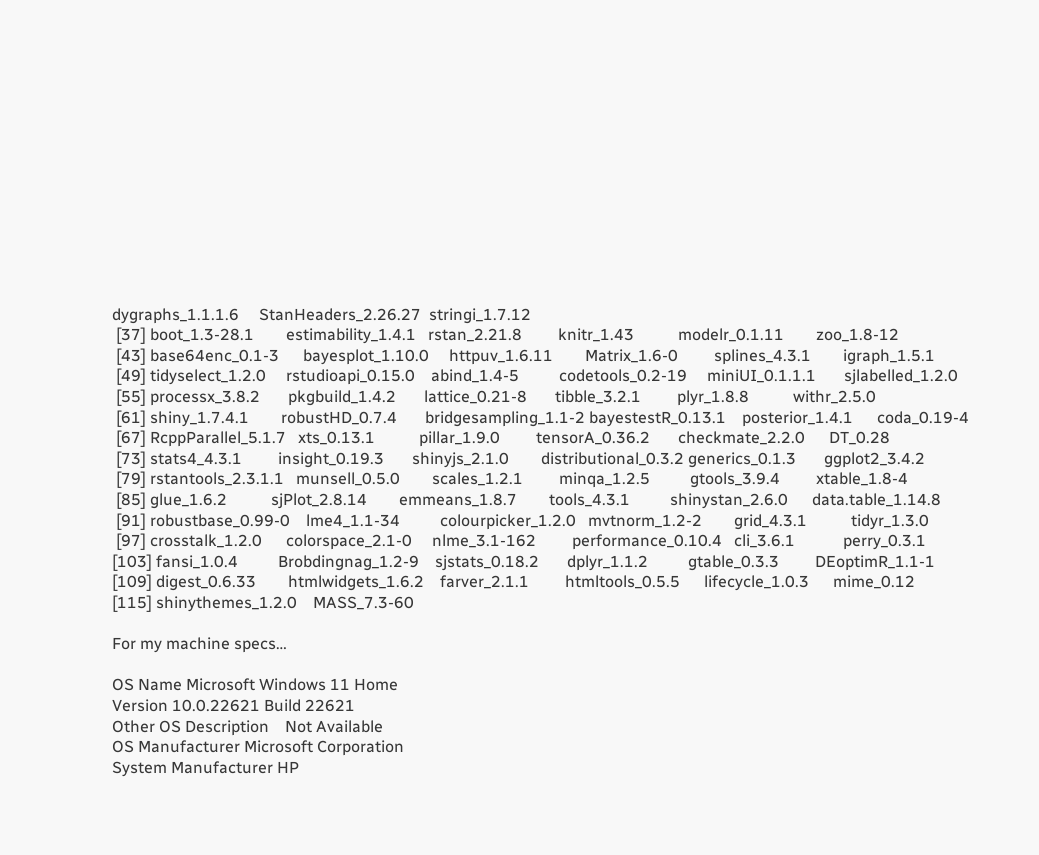dygraphs_1.1.1.6     StanHeaders_2.26.27  stringi_1.7.12
 [37] boot_1.3-28.1        estimability_1.4.1   rstan_2.21.8         knitr_1.43           modelr_0.1.11        zoo_1.8-12
 [43] base64enc_0.1-3      bayesplot_1.10.0     httpuv_1.6.11        Matrix_1.6-0         splines_4.3.1        igraph_1.5.1
 [49] tidyselect_1.2.0     rstudioapi_0.15.0    abind_1.4-5          codetools_0.2-19     miniUI_0.1.1.1       sjlabelled_1.2.0
 [55] processx_3.8.2       pkgbuild_1.4.2       lattice_0.21-8       tibble_3.2.1         plyr_1.8.8           withr_2.5.0
 [61] shiny_1.7.4.1        robustHD_0.7.4       bridgesampling_1.1-2 bayestestR_0.13.1    posterior_1.4.1      coda_0.19-4
 [67] RcppParallel_5.1.7   xts_0.13.1           pillar_1.9.0         tensorA_0.36.2       checkmate_2.2.0      DT_0.28
 [73] stats4_4.3.1         insight_0.19.3       shinyjs_2.1.0        distributional_0.3.2 generics_0.1.3       ggplot2_3.4.2
 [79] rstantools_2.3.1.1   munsell_0.5.0        scales_1.2.1         minqa_1.2.5          gtools_3.9.4         xtable_1.8-4
 [85] glue_1.6.2           sjPlot_2.8.14        emmeans_1.8.7        tools_4.3.1          shinystan_2.6.0      data.table_1.14.8
 [91] robustbase_0.99-0    lme4_1.1-34          colourpicker_1.2.0   mvtnorm_1.2-2        grid_4.3.1           tidyr_1.3.0
 [97] crosstalk_1.2.0      colorspace_2.1-0     nlme_3.1-162         performance_0.10.4   cli_3.6.1            perry_0.3.1
[103] fansi_1.0.4          Brobdingnag_1.2-9    sjstats_0.18.2       dplyr_1.1.2          gtable_0.3.3         DEoptimR_1.1-1
[109] digest_0.6.33        htmlwidgets_1.6.2    farver_2.1.1         htmltools_0.5.5      lifecycle_1.0.3      mime_0.12
[115] shinythemes_1.2.0    MASS_7.3-60

For my machine specs…

OS Name Microsoft Windows 11 Home
Version 10.0.22621 Build 22621
Other OS Description    Not Available
OS Manufacturer Microsoft Corporation
System Manufacturer HP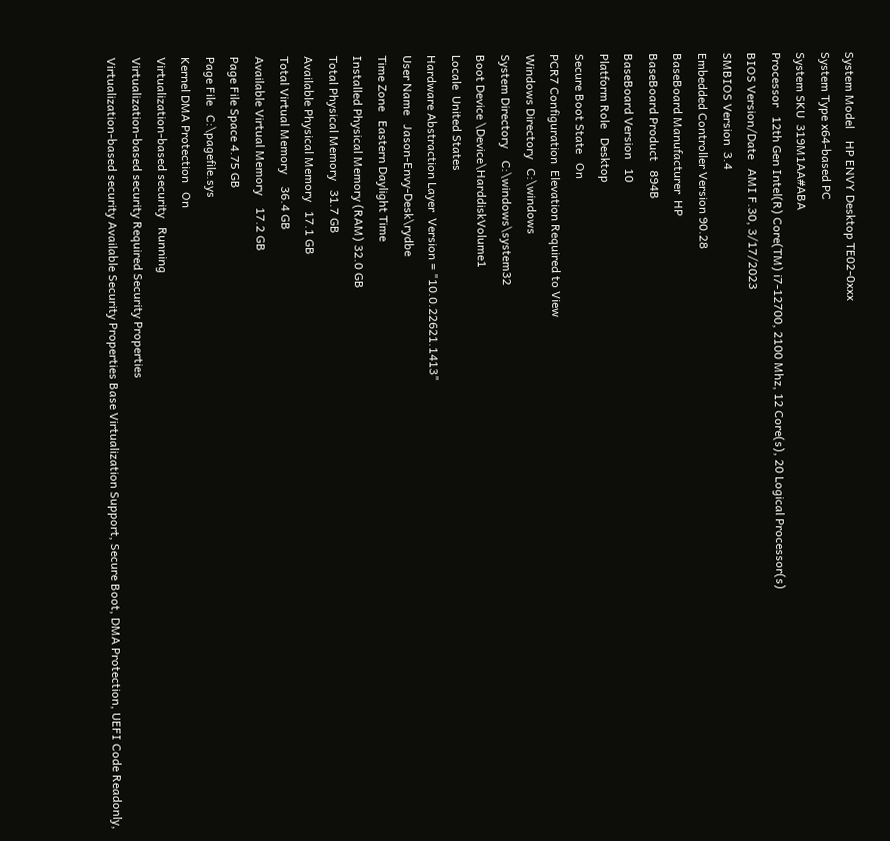System Model    HP ENVY Desktop TE02-0xxx
System Type x64-based PC
System SKU  319M1AA#ABA
Processor   12th Gen Intel(R) Core(TM) i7-12700, 2100 Mhz, 12 Core(s), 20 Logical Processor(s)
BIOS Version/Date   AMI F.30, 3/17/2023
SMBIOS Version  3.4
Embedded Controller Version 90.28
BaseBoard Manufacturer  HP
BaseBoard Product   894B
BaseBoard Version   10
Platform Role   Desktop
Secure Boot State   On
PCR7 Configuration  Elevation Required to View
Windows Directory   C:\windows
System Directory    C:\windows\system32
Boot Device \Device\HarddiskVolume1
Locale  United States
Hardware Abstraction Layer  Version = "10.0.22621.1413"
User Name   Jason-Envy-Desk\rydbe
Time Zone   Eastern Daylight Time
Installed Physical Memory (RAM) 32.0 GB
Total Physical Memory   31.7 GB
Available Physical Memory   17.1 GB
Total Virtual Memory    36.4 GB
Available Virtual Memory    17.2 GB
Page File Space 4.75 GB
Page File   C:\pagefile.sys
Kernel DMA Protection   On
Virtualization-based security   Running
Virtualization-based security Required Security Properties
Virtualization-based security Available Security Properties Base Virtualization Support, Secure Boot, DMA Protection, UEFI Code Readonly,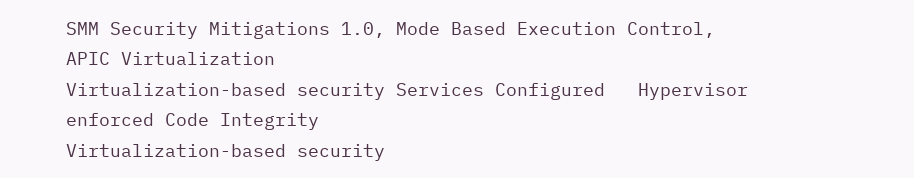SMM Security Mitigations 1.0, Mode Based Execution Control, APIC Virtualization
Virtualization-based security Services Configured   Hypervisor enforced Code Integrity
Virtualization-based security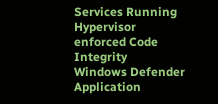Services Running  Hypervisor enforced Code Integrity
Windows Defender Application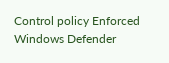Control policy Enforced
Windows Defender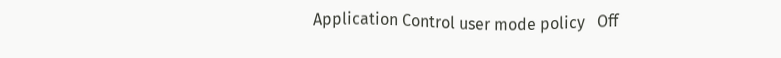Application Control user mode policy   Off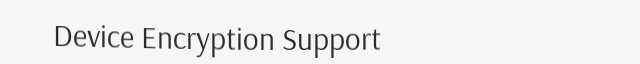Device Encryption Support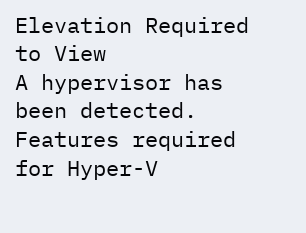Elevation Required to View
A hypervisor has been detected. Features required for Hyper-V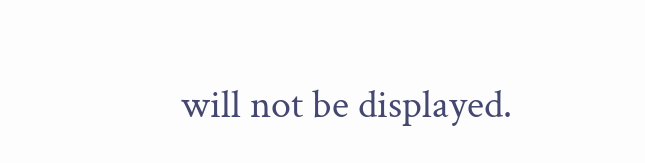will not be displayed.